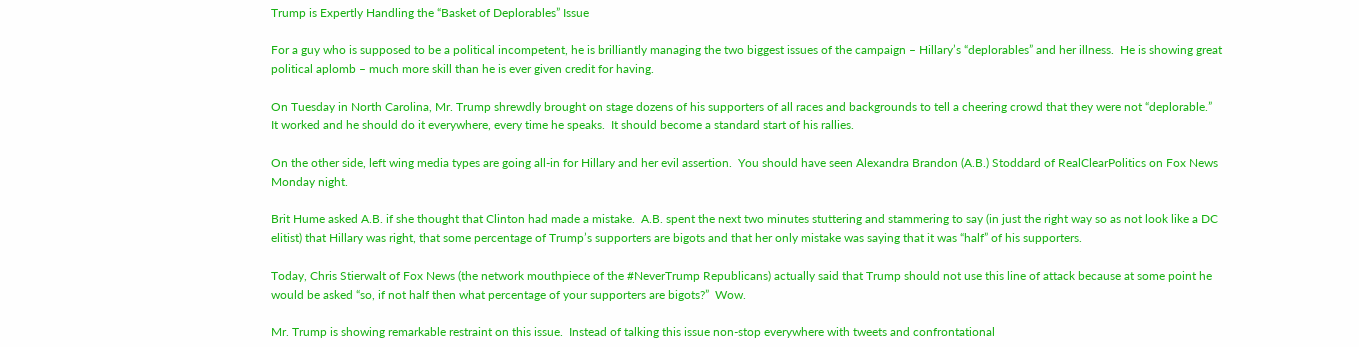Trump is Expertly Handling the “Basket of Deplorables” Issue

For a guy who is supposed to be a political incompetent, he is brilliantly managing the two biggest issues of the campaign – Hillary’s “deplorables” and her illness.  He is showing great political aplomb – much more skill than he is ever given credit for having.

On Tuesday in North Carolina, Mr. Trump shrewdly brought on stage dozens of his supporters of all races and backgrounds to tell a cheering crowd that they were not “deplorable.”  It worked and he should do it everywhere, every time he speaks.  It should become a standard start of his rallies.

On the other side, left wing media types are going all-in for Hillary and her evil assertion.  You should have seen Alexandra Brandon (A.B.) Stoddard of RealClearPolitics on Fox News Monday night.

Brit Hume asked A.B. if she thought that Clinton had made a mistake.  A.B. spent the next two minutes stuttering and stammering to say (in just the right way so as not look like a DC elitist) that Hillary was right, that some percentage of Trump’s supporters are bigots and that her only mistake was saying that it was “half” of his supporters.

Today, Chris Stierwalt of Fox News (the network mouthpiece of the #NeverTrump Republicans) actually said that Trump should not use this line of attack because at some point he would be asked “so, if not half then what percentage of your supporters are bigots?”  Wow.

Mr. Trump is showing remarkable restraint on this issue.  Instead of talking this issue non-stop everywhere with tweets and confrontational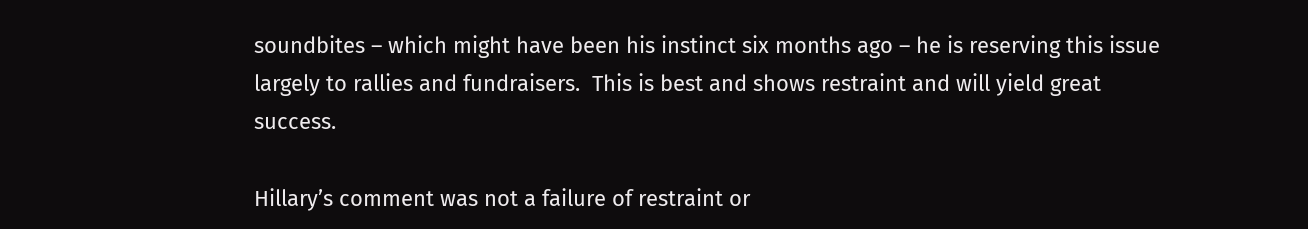soundbites – which might have been his instinct six months ago – he is reserving this issue largely to rallies and fundraisers.  This is best and shows restraint and will yield great success.

Hillary’s comment was not a failure of restraint or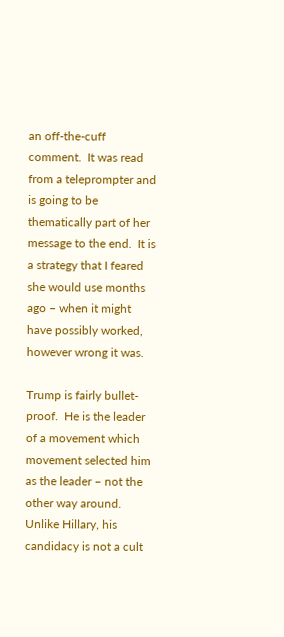an off-the-cuff comment.  It was read from a teleprompter and is going to be thematically part of her message to the end.  It is a strategy that I feared she would use months ago – when it might have possibly worked, however wrong it was.

Trump is fairly bullet-proof.  He is the leader of a movement which movement selected him as the leader – not the other way around.
Unlike Hillary, his candidacy is not a cult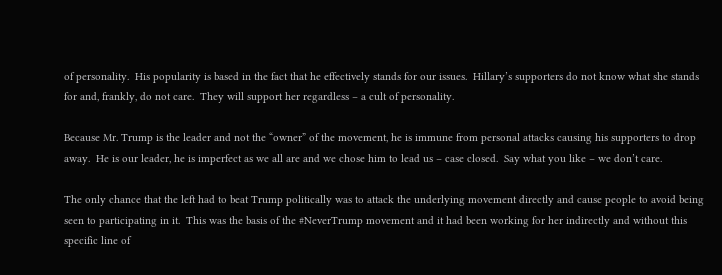of personality.  His popularity is based in the fact that he effectively stands for our issues.  Hillary’s supporters do not know what she stands for and, frankly, do not care.  They will support her regardless – a cult of personality.

Because Mr. Trump is the leader and not the “owner” of the movement, he is immune from personal attacks causing his supporters to drop away.  He is our leader, he is imperfect as we all are and we chose him to lead us – case closed.  Say what you like – we don’t care.

The only chance that the left had to beat Trump politically was to attack the underlying movement directly and cause people to avoid being seen to participating in it.  This was the basis of the #NeverTrump movement and it had been working for her indirectly and without this specific line of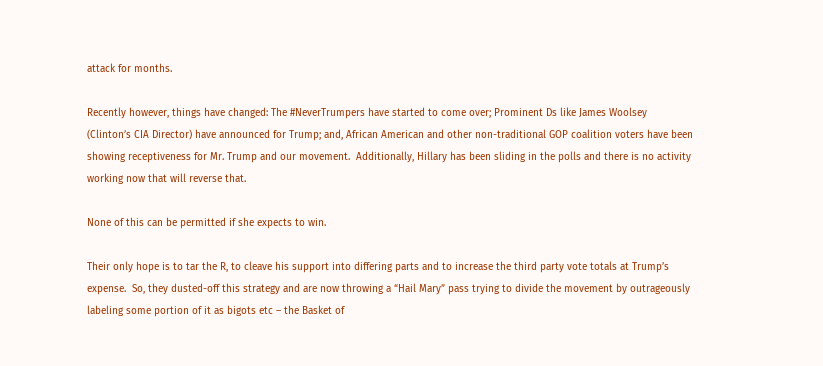attack for months.

Recently however, things have changed: The #NeverTrumpers have started to come over; Prominent Ds like James Woolsey (Clinton’s CIA Director) have announced for Trump; and, African American and other non-traditional GOP coalition voters have been showing receptiveness for Mr. Trump and our movement.  Additionally, Hillary has been sliding in the polls and there is no activity working now that will reverse that.

None of this can be permitted if she expects to win.

Their only hope is to tar the R, to cleave his support into differing parts and to increase the third party vote totals at Trump’s expense.  So, they dusted-off this strategy and are now throwing a “Hail Mary” pass trying to divide the movement by outrageously labeling some portion of it as bigots etc – the Basket of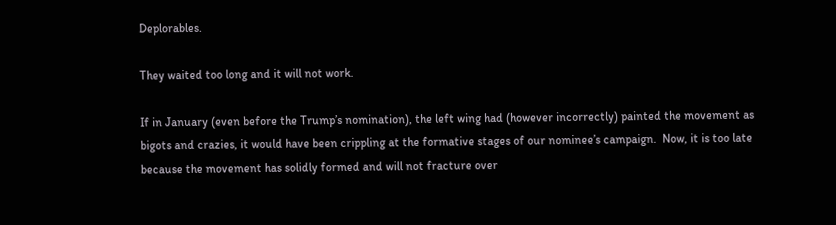Deplorables.

They waited too long and it will not work.

If in January (even before the Trump’s nomination), the left wing had (however incorrectly) painted the movement as bigots and crazies, it would have been crippling at the formative stages of our nominee’s campaign.  Now, it is too late because the movement has solidly formed and will not fracture over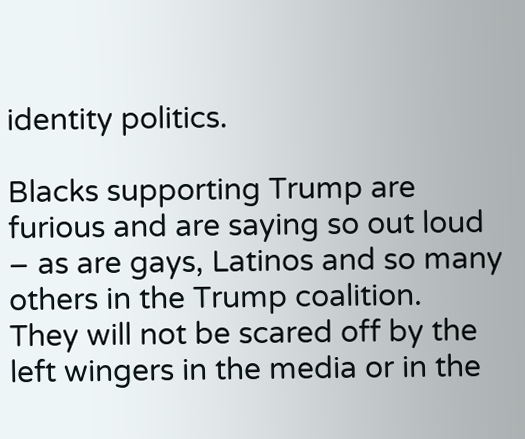identity politics.

Blacks supporting Trump are furious and are saying so out loud – as are gays, Latinos and so many others in the Trump coalition.  They will not be scared off by the left wingers in the media or in the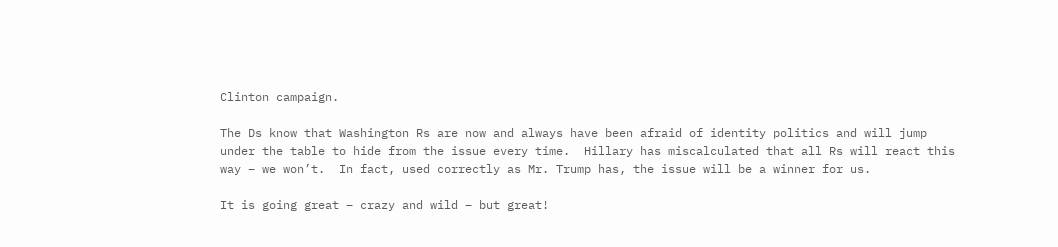Clinton campaign.

The Ds know that Washington Rs are now and always have been afraid of identity politics and will jump under the table to hide from the issue every time.  Hillary has miscalculated that all Rs will react this way – we won’t.  In fact, used correctly as Mr. Trump has, the issue will be a winner for us.

It is going great – crazy and wild – but great!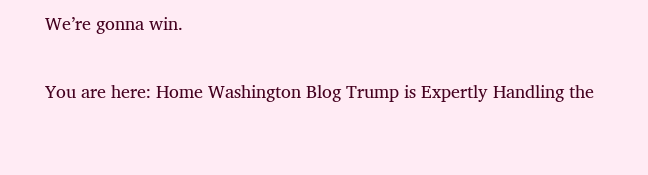We’re gonna win.

You are here: Home Washington Blog Trump is Expertly Handling the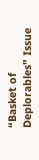“Basket of Deplorables” Issue